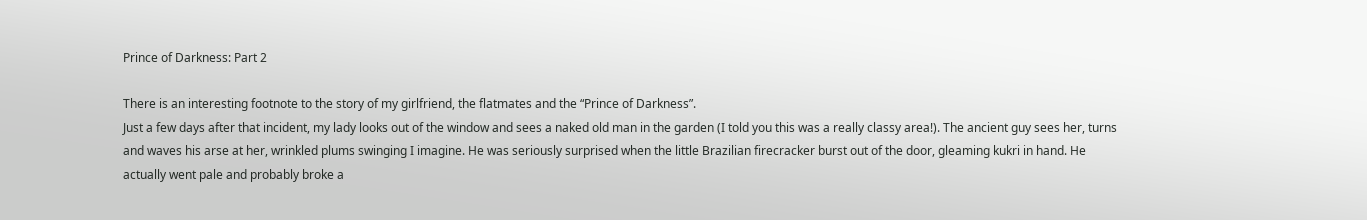Prince of Darkness: Part 2

There is an interesting footnote to the story of my girlfriend, the flatmates and the “Prince of Darkness”.
Just a few days after that incident, my lady looks out of the window and sees a naked old man in the garden (I told you this was a really classy area!). The ancient guy sees her, turns and waves his arse at her, wrinkled plums swinging I imagine. He was seriously surprised when the little Brazilian firecracker burst out of the door, gleaming kukri in hand. He actually went pale and probably broke a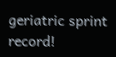geriatric sprint record!